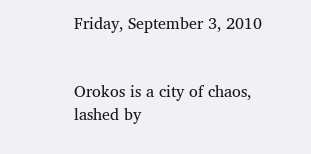Friday, September 3, 2010


Orokos is a city of chaos, lashed by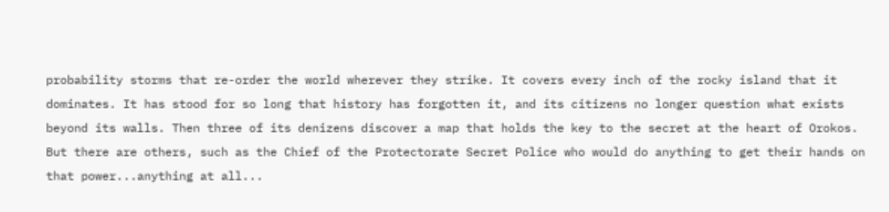probability storms that re-order the world wherever they strike. It covers every inch of the rocky island that it dominates. It has stood for so long that history has forgotten it, and its citizens no longer question what exists beyond its walls. Then three of its denizens discover a map that holds the key to the secret at the heart of Orokos. But there are others, such as the Chief of the Protectorate Secret Police who would do anything to get their hands on that power...anything at all...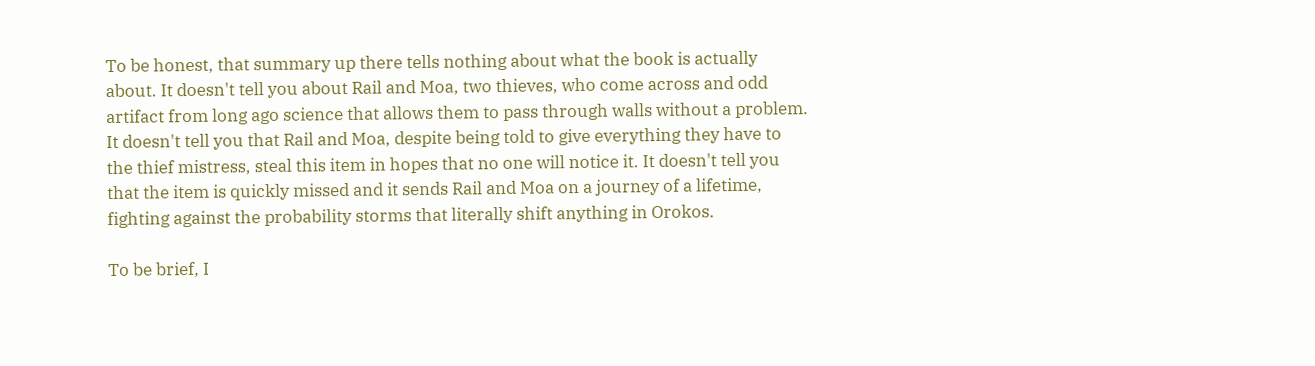To be honest, that summary up there tells nothing about what the book is actually about. It doesn't tell you about Rail and Moa, two thieves, who come across and odd artifact from long ago science that allows them to pass through walls without a problem. It doesn't tell you that Rail and Moa, despite being told to give everything they have to the thief mistress, steal this item in hopes that no one will notice it. It doesn't tell you that the item is quickly missed and it sends Rail and Moa on a journey of a lifetime, fighting against the probability storms that literally shift anything in Orokos.

To be brief, I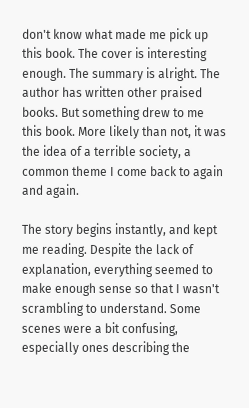don't know what made me pick up this book. The cover is interesting enough. The summary is alright. The author has written other praised books. But something drew to me this book. More likely than not, it was the idea of a terrible society, a common theme I come back to again and again.

The story begins instantly, and kept me reading. Despite the lack of explanation, everything seemed to make enough sense so that I wasn't scrambling to understand. Some scenes were a bit confusing, especially ones describing the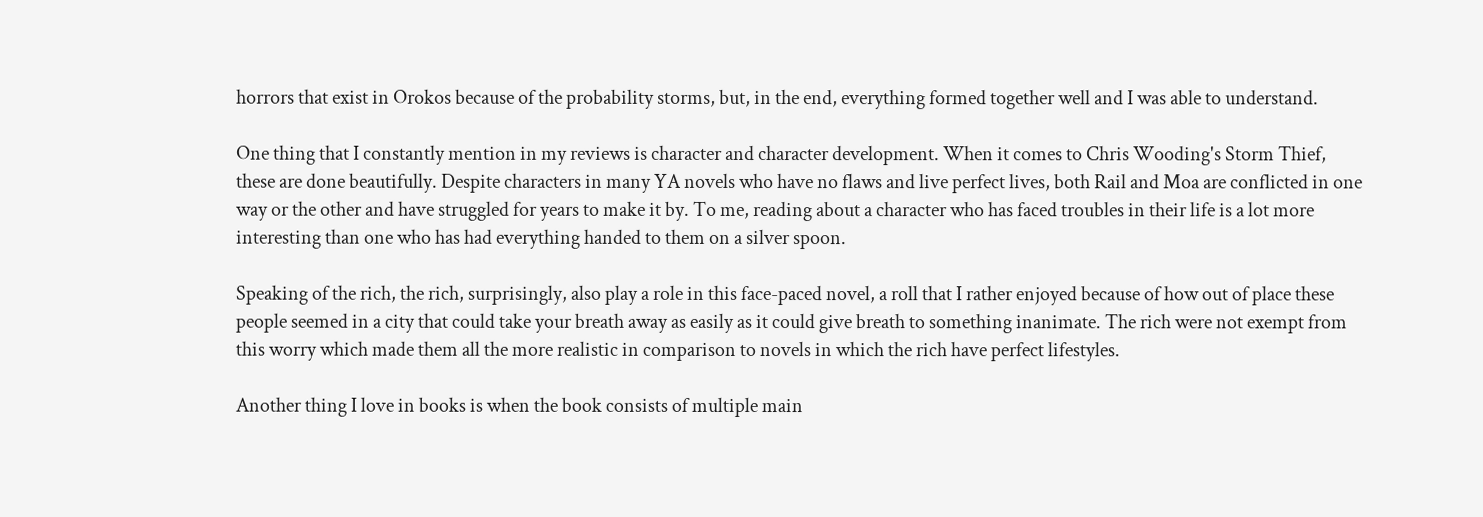horrors that exist in Orokos because of the probability storms, but, in the end, everything formed together well and I was able to understand.

One thing that I constantly mention in my reviews is character and character development. When it comes to Chris Wooding's Storm Thief, these are done beautifully. Despite characters in many YA novels who have no flaws and live perfect lives, both Rail and Moa are conflicted in one way or the other and have struggled for years to make it by. To me, reading about a character who has faced troubles in their life is a lot more interesting than one who has had everything handed to them on a silver spoon.

Speaking of the rich, the rich, surprisingly, also play a role in this face-paced novel, a roll that I rather enjoyed because of how out of place these people seemed in a city that could take your breath away as easily as it could give breath to something inanimate. The rich were not exempt from this worry which made them all the more realistic in comparison to novels in which the rich have perfect lifestyles.

Another thing I love in books is when the book consists of multiple main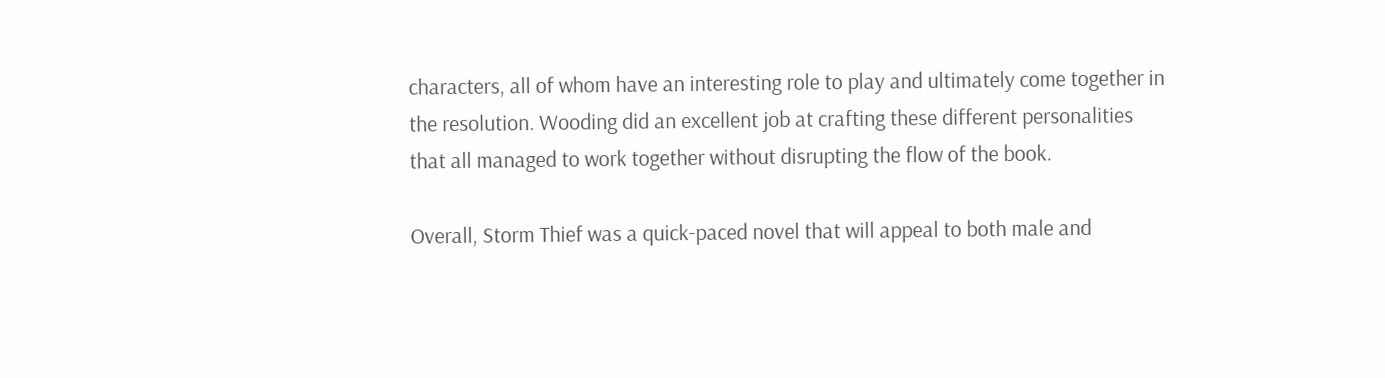characters, all of whom have an interesting role to play and ultimately come together in the resolution. Wooding did an excellent job at crafting these different personalities that all managed to work together without disrupting the flow of the book.

Overall, Storm Thief was a quick-paced novel that will appeal to both male and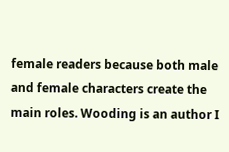female readers because both male and female characters create the main roles. Wooding is an author I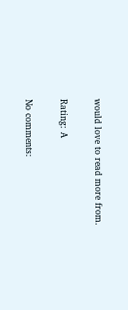would love to read more from.

Rating: A

No comments: